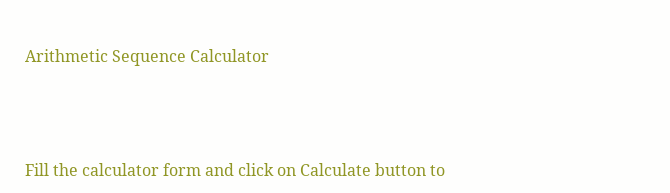Arithmetic Sequence Calculator



Fill the calculator form and click on Calculate button to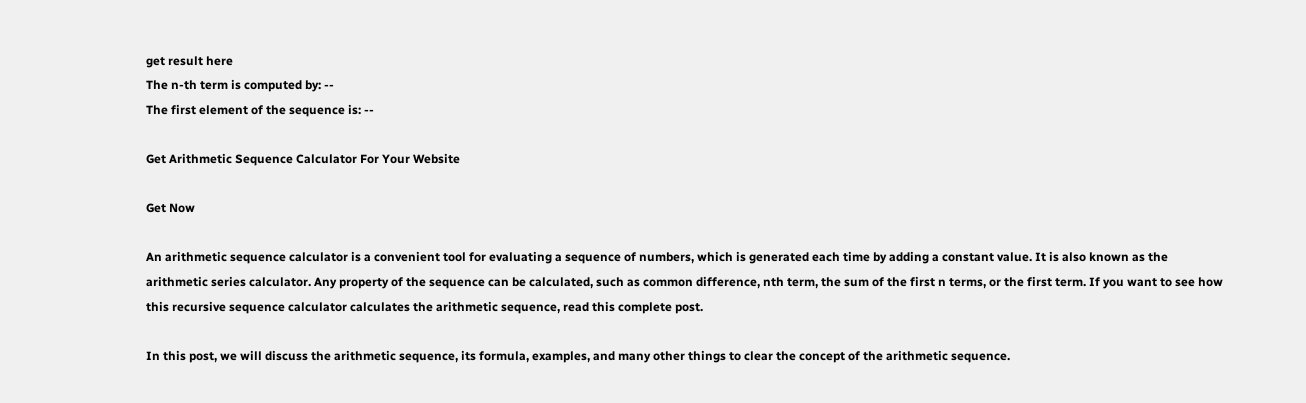get result here
The n-th term is computed by: --
The first element of the sequence is: --

Get Arithmetic Sequence Calculator For Your Website

Get Now

An arithmetic sequence calculator is a convenient tool for evaluating a sequence of numbers, which is generated each time by adding a constant value. It is also known as the arithmetic series calculator. Any property of the sequence can be calculated, such as common difference, nth term, the sum of the first n terms, or the first term. If you want to see how this recursive sequence calculator calculates the arithmetic sequence, read this complete post.

In this post, we will discuss the arithmetic sequence, its formula, examples, and many other things to clear the concept of the arithmetic sequence.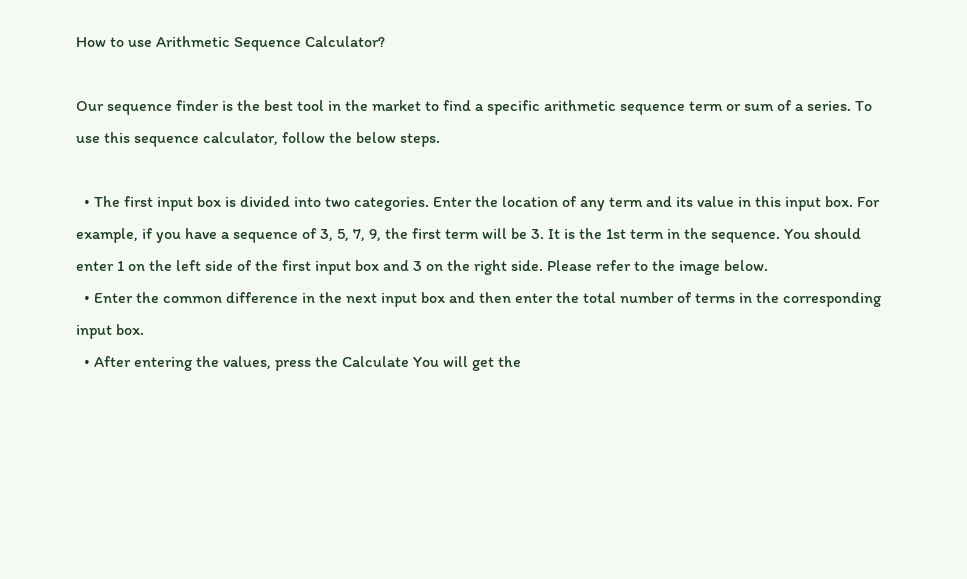How to use Arithmetic Sequence Calculator?

Our sequence finder is the best tool in the market to find a specific arithmetic sequence term or sum of a series. To use this sequence calculator, follow the below steps.

  • The first input box is divided into two categories. Enter the location of any term and its value in this input box. For example, if you have a sequence of 3, 5, 7, 9, the first term will be 3. It is the 1st term in the sequence. You should enter 1 on the left side of the first input box and 3 on the right side. Please refer to the image below.
  • Enter the common difference in the next input box and then enter the total number of terms in the corresponding input box.
  • After entering the values, press the Calculate You will get the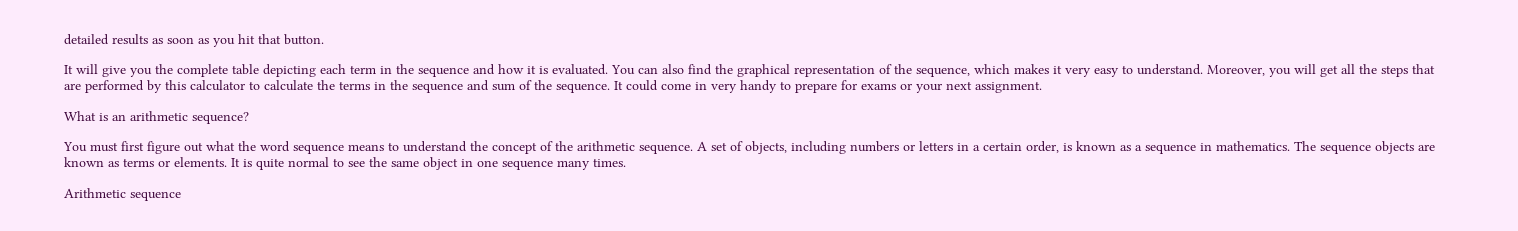detailed results as soon as you hit that button.

It will give you the complete table depicting each term in the sequence and how it is evaluated. You can also find the graphical representation of the sequence, which makes it very easy to understand. Moreover, you will get all the steps that are performed by this calculator to calculate the terms in the sequence and sum of the sequence. It could come in very handy to prepare for exams or your next assignment.

What is an arithmetic sequence?

You must first figure out what the word sequence means to understand the concept of the arithmetic sequence. A set of objects, including numbers or letters in a certain order, is known as a sequence in mathematics. The sequence objects are known as terms or elements. It is quite normal to see the same object in one sequence many times.

Arithmetic sequence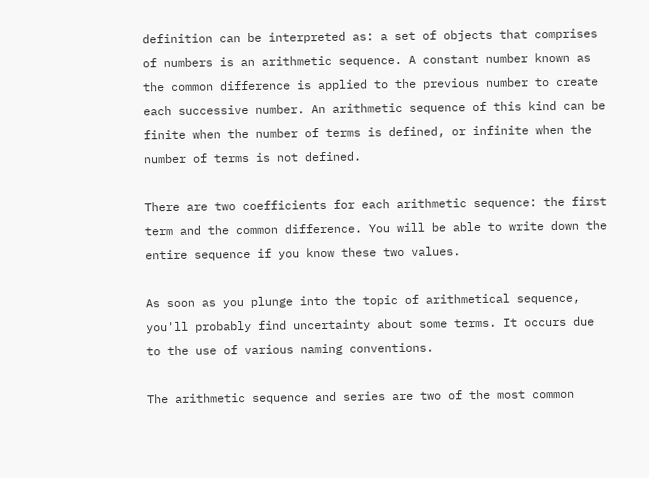definition can be interpreted as: a set of objects that comprises of numbers is an arithmetic sequence. A constant number known as the common difference is applied to the previous number to create each successive number. An arithmetic sequence of this kind can be finite when the number of terms is defined, or infinite when the number of terms is not defined.

There are two coefficients for each arithmetic sequence: the first term and the common difference. You will be able to write down the entire sequence if you know these two values.

As soon as you plunge into the topic of arithmetical sequence, you'll probably find uncertainty about some terms. It occurs due to the use of various naming conventions.

The arithmetic sequence and series are two of the most common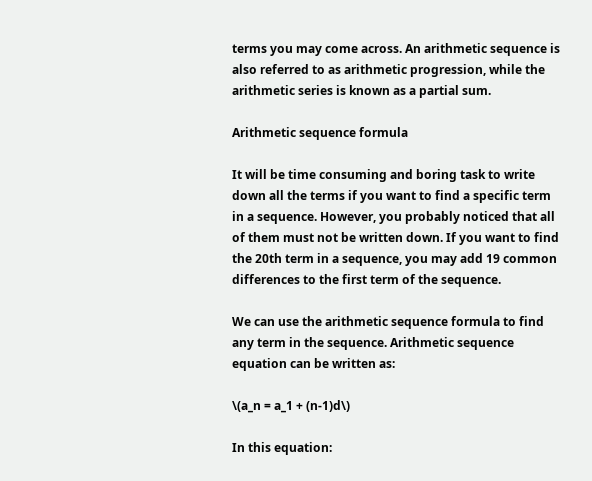terms you may come across. An arithmetic sequence is also referred to as arithmetic progression, while the arithmetic series is known as a partial sum.

Arithmetic sequence formula

It will be time consuming and boring task to write down all the terms if you want to find a specific term in a sequence. However, you probably noticed that all of them must not be written down. If you want to find the 20th term in a sequence, you may add 19 common differences to the first term of the sequence.

We can use the arithmetic sequence formula to find any term in the sequence. Arithmetic sequence equation can be written as:

\(a_n = a_1 + (n-1)d\)

In this equation: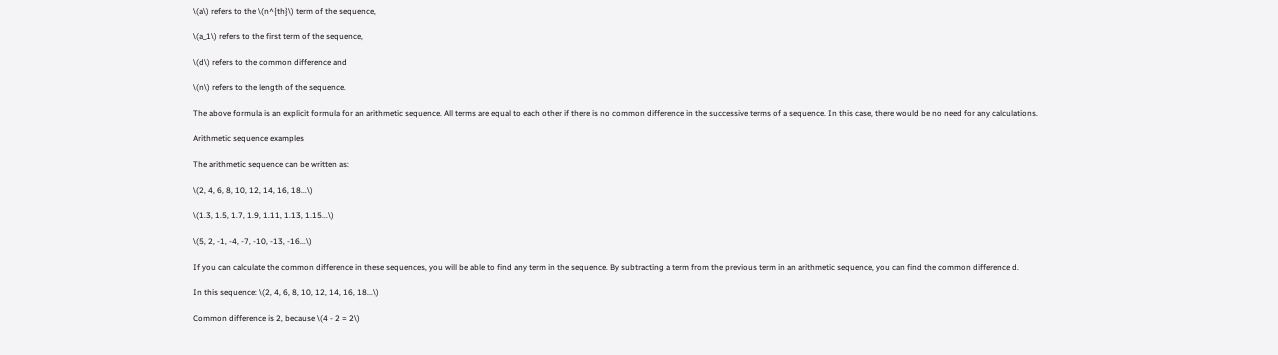\(a\) refers to the \(n^{th}\) term of the sequence,

\(a_1\) refers to the first term of the sequence,

\(d\) refers to the common difference and

\(n\) refers to the length of the sequence.

The above formula is an explicit formula for an arithmetic sequence. All terms are equal to each other if there is no common difference in the successive terms of a sequence. In this case, there would be no need for any calculations.

Arithmetic sequence examples

The arithmetic sequence can be written as:

\(2, 4, 6, 8, 10, 12, 14, 16, 18...\)

\(1.3, 1.5, 1.7, 1.9, 1.11, 1.13, 1.15...\)

\(5, 2, -1, -4, -7, -10, -13, -16...\)

If you can calculate the common difference in these sequences, you will be able to find any term in the sequence. By subtracting a term from the previous term in an arithmetic sequence, you can find the common difference d.

In this sequence: \(2, 4, 6, 8, 10, 12, 14, 16, 18...\)

Common difference is 2, because \(4 - 2 = 2\)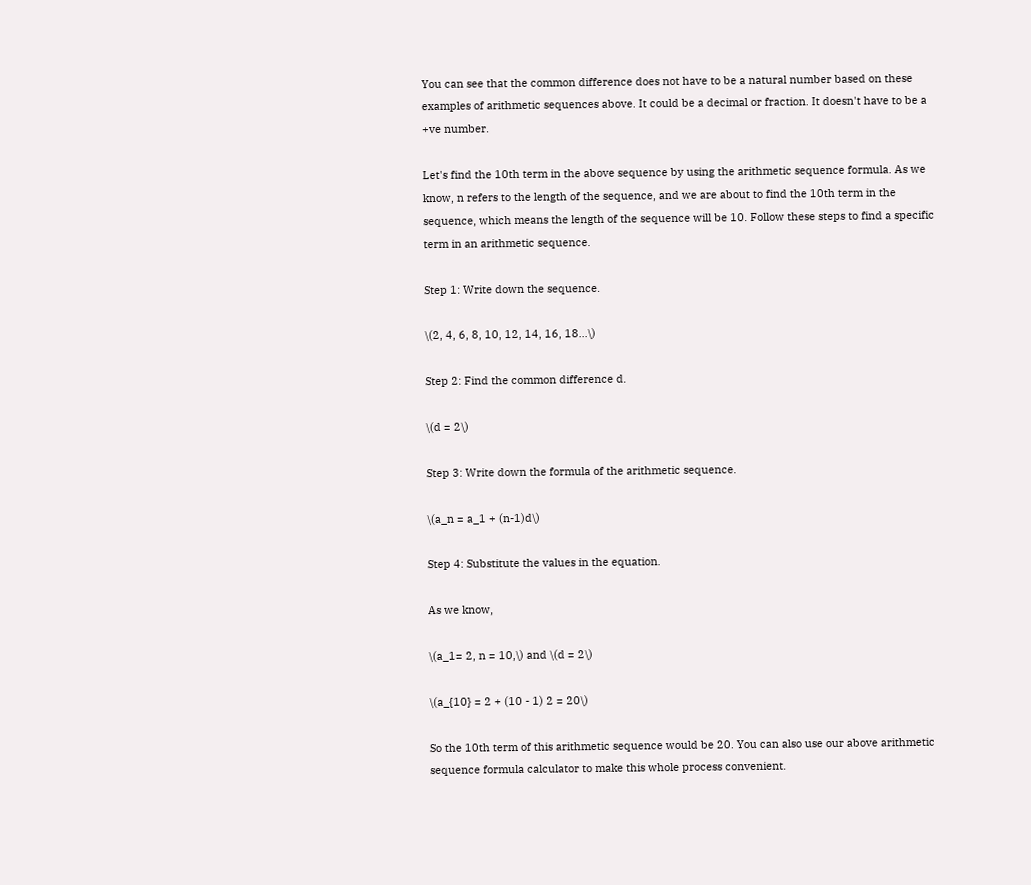You can see that the common difference does not have to be a natural number based on these examples of arithmetic sequences above. It could be a decimal or fraction. It doesn't have to be a +ve number.

Let's find the 10th term in the above sequence by using the arithmetic sequence formula. As we know, n refers to the length of the sequence, and we are about to find the 10th term in the sequence, which means the length of the sequence will be 10. Follow these steps to find a specific term in an arithmetic sequence.

Step 1: Write down the sequence.

\(2, 4, 6, 8, 10, 12, 14, 16, 18...\)

Step 2: Find the common difference d.

\(d = 2\)

Step 3: Write down the formula of the arithmetic sequence.

\(a_n = a_1 + (n-1)d\)

Step 4: Substitute the values in the equation.

As we know,

\(a_1= 2, n = 10,\) and \(d = 2\)

\(a_{10} = 2 + (10 - 1) 2 = 20\)

So the 10th term of this arithmetic sequence would be 20. You can also use our above arithmetic sequence formula calculator to make this whole process convenient.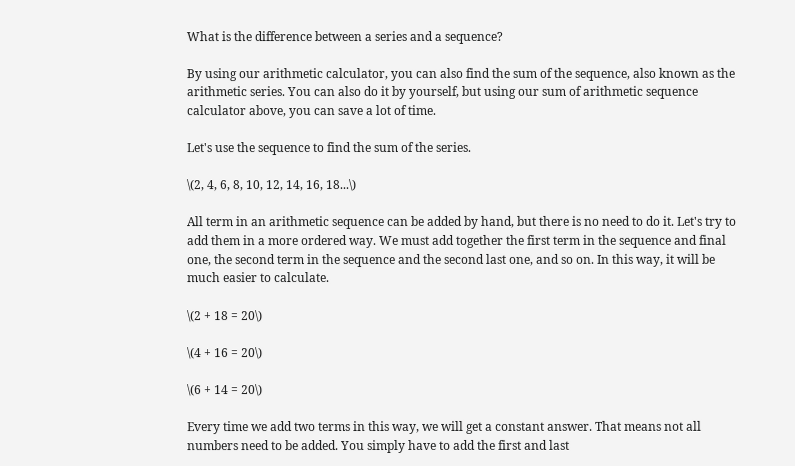What is the difference between a series and a sequence?

By using our arithmetic calculator, you can also find the sum of the sequence, also known as the arithmetic series. You can also do it by yourself, but using our sum of arithmetic sequence calculator above, you can save a lot of time.

Let's use the sequence to find the sum of the series.

\(2, 4, 6, 8, 10, 12, 14, 16, 18...\)

All term in an arithmetic sequence can be added by hand, but there is no need to do it. Let's try to add them in a more ordered way. We must add together the first term in the sequence and final one, the second term in the sequence and the second last one, and so on. In this way, it will be much easier to calculate.

\(2 + 18 = 20\)

\(4 + 16 = 20\)

\(6 + 14 = 20\)

Every time we add two terms in this way, we will get a constant answer. That means not all numbers need to be added. You simply have to add the first and last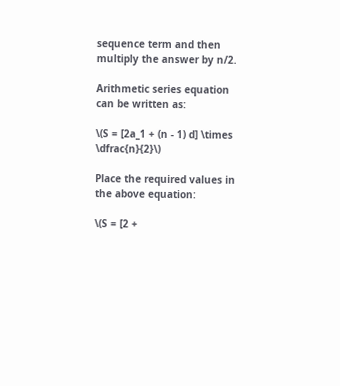sequence term and then multiply the answer by n/2.

Arithmetic series equation can be written as:

\(S = [2a_1 + (n - 1) d] \times \dfrac{n}{2}\)

Place the required values in the above equation:

\(S = [2 +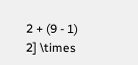2 + (9 - 1) 2] \times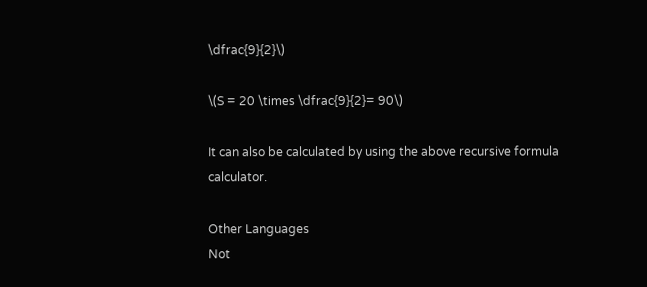\dfrac{9}{2}\)

\(S = 20 \times \dfrac{9}{2}= 90\)

It can also be calculated by using the above recursive formula calculator.

Other Languages
Not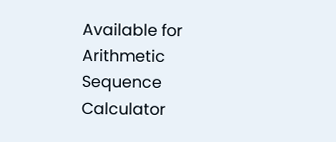Available for Arithmetic Sequence Calculator